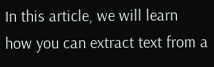In this article, we will learn how you can extract text from a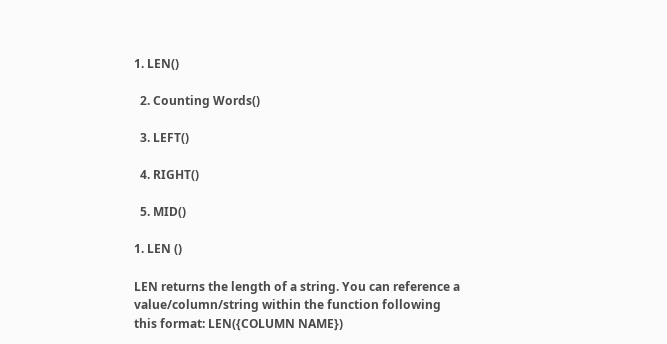1. LEN()

  2. Counting Words()

  3. LEFT()

  4. RIGHT()

  5. MID()

1. LEN ()

LEN returns the length of a string. You can reference a value/column/string within the function following this format: LEN({COLUMN NAME})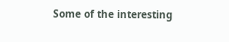Some of the interesting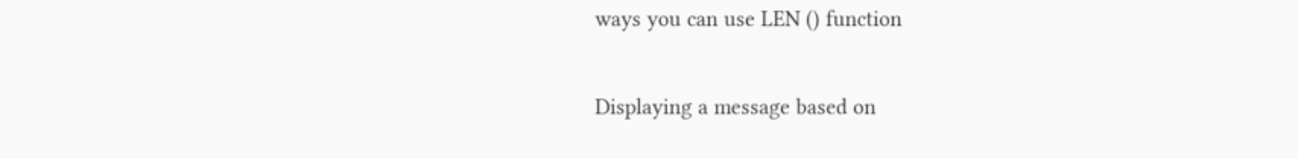ways you can use LEN () function

Displaying a message based on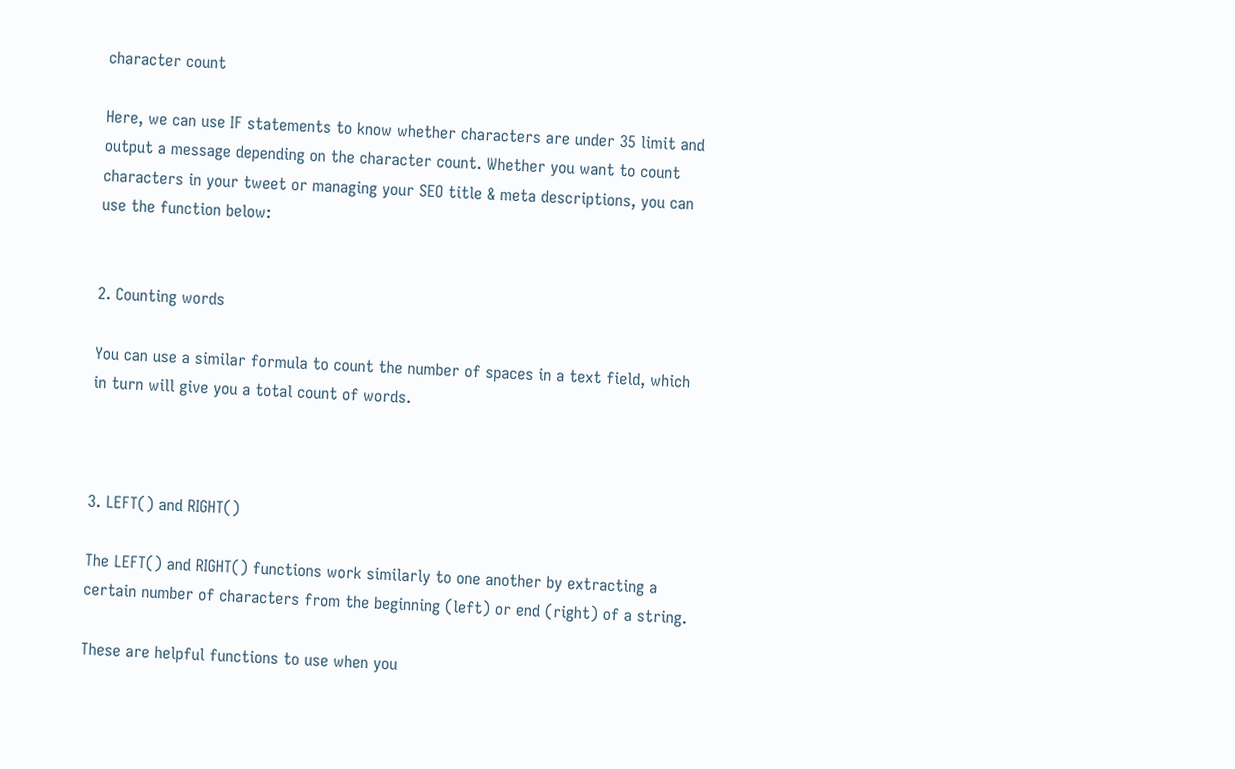character count

Here, we can use IF statements to know whether characters are under 35 limit and output a message depending on the character count. Whether you want to count characters in your tweet or managing your SEO title & meta descriptions, you can use the function below:


2. Counting words

You can use a similar formula to count the number of spaces in a text field, which in turn will give you a total count of words.



3. LEFT() and RIGHT()

The LEFT() and RIGHT() functions work similarly to one another by extracting a certain number of characters from the beginning (left) or end (right) of a string.

These are helpful functions to use when you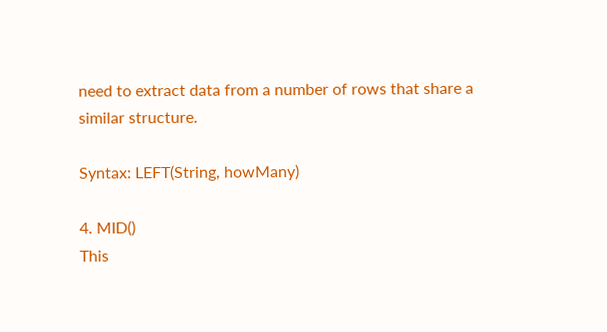need to extract data from a number of rows that share a similar structure.

Syntax: LEFT(String, howMany)

4. MID()
This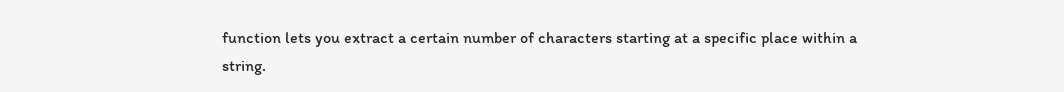function lets you extract a certain number of characters starting at a specific place within a string.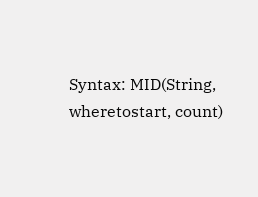Syntax: MID(String, wheretostart, count)